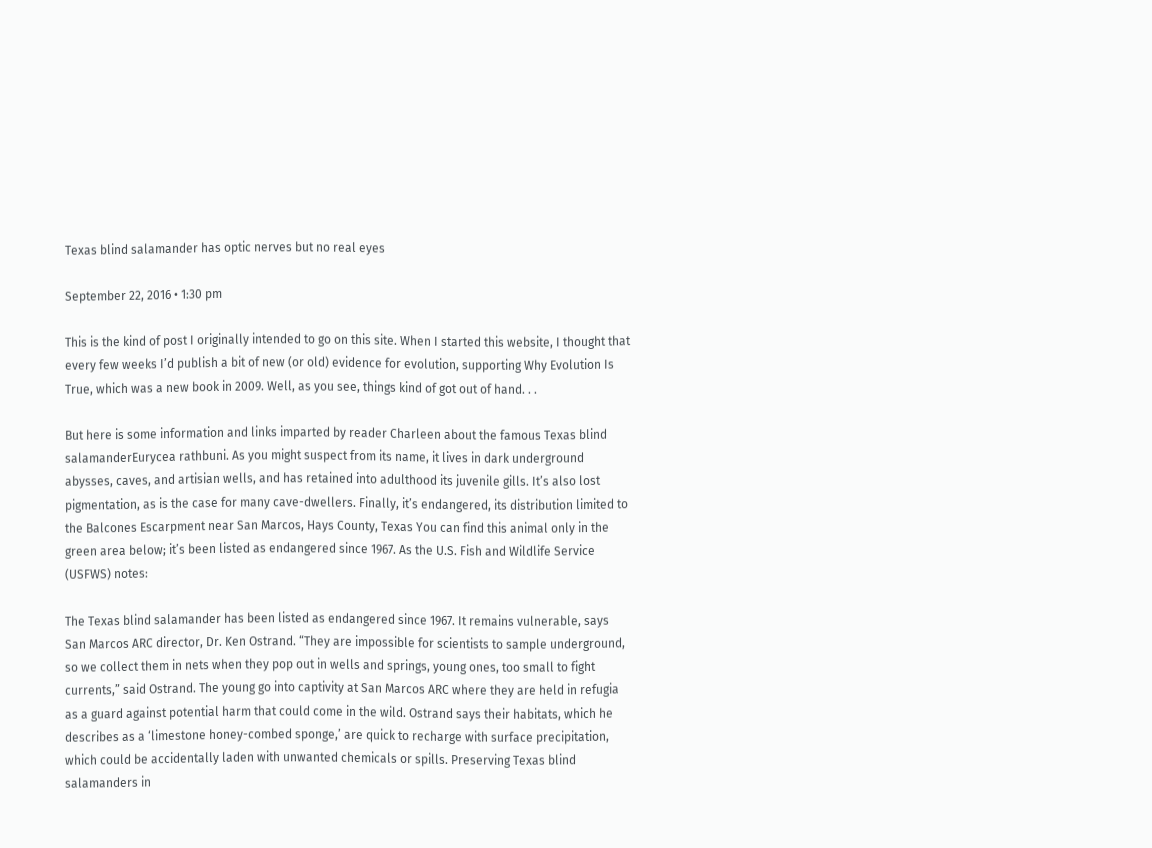Texas blind salamander has optic nerves but no real eyes

September 22, 2016 • 1:30 pm

This is the kind of post I originally intended to go on this site. When I started this website, I thought that every few weeks I’d publish a bit of new (or old) evidence for evolution, supporting Why Evolution Is True, which was a new book in 2009. Well, as you see, things kind of got out of hand. . .

But here is some information and links imparted by reader Charleen about the famous Texas blind salamanderEurycea rathbuni. As you might suspect from its name, it lives in dark underground abysses, caves, and artisian wells, and has retained into adulthood its juvenile gills. It’s also lost pigmentation, as is the case for many cave-dwellers. Finally, it’s endangered, its distribution limited to the Balcones Escarpment near San Marcos, Hays County, Texas You can find this animal only in the green area below; it’s been listed as endangered since 1967. As the U.S. Fish and Wildlife Service (USFWS) notes:

The Texas blind salamander has been listed as endangered since 1967. It remains vulnerable, says San Marcos ARC director, Dr. Ken Ostrand. “They are impossible for scientists to sample underground, so we collect them in nets when they pop out in wells and springs, young ones, too small to fight currents,” said Ostrand. The young go into captivity at San Marcos ARC where they are held in refugia as a guard against potential harm that could come in the wild. Ostrand says their habitats, which he describes as a ‘limestone honey-combed sponge,’ are quick to recharge with surface precipitation, which could be accidentally laden with unwanted chemicals or spills. Preserving Texas blind salamanders in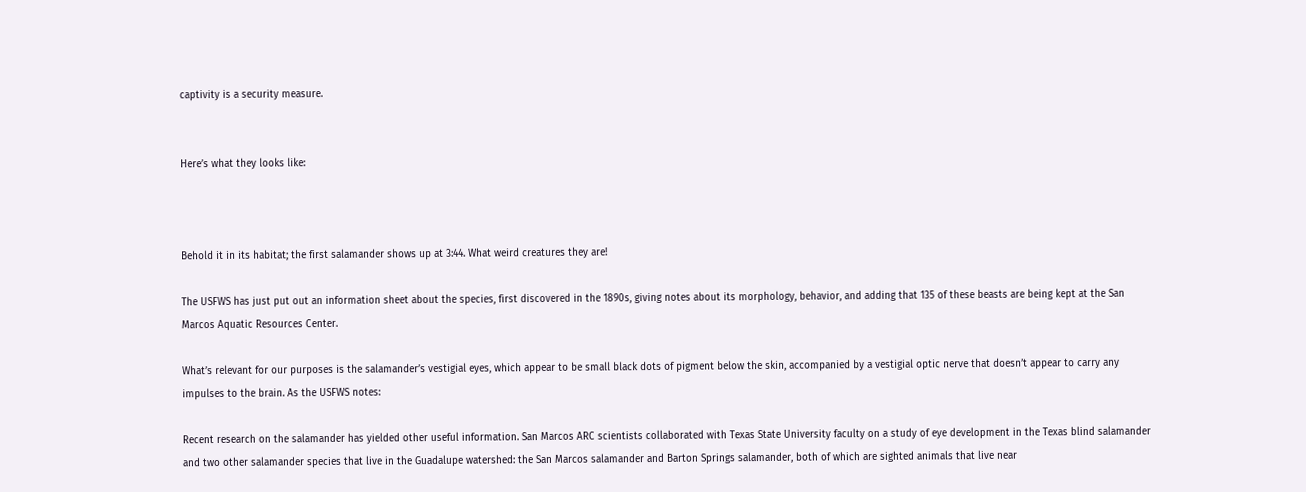captivity is a security measure.


Here’s what they looks like:



Behold it in its habitat; the first salamander shows up at 3:44. What weird creatures they are!

The USFWS has just put out an information sheet about the species, first discovered in the 1890s, giving notes about its morphology, behavior, and adding that 135 of these beasts are being kept at the San Marcos Aquatic Resources Center.

What’s relevant for our purposes is the salamander’s vestigial eyes, which appear to be small black dots of pigment below the skin, accompanied by a vestigial optic nerve that doesn’t appear to carry any impulses to the brain. As the USFWS notes:

Recent research on the salamander has yielded other useful information. San Marcos ARC scientists collaborated with Texas State University faculty on a study of eye development in the Texas blind salamander and two other salamander species that live in the Guadalupe watershed: the San Marcos salamander and Barton Springs salamander, both of which are sighted animals that live near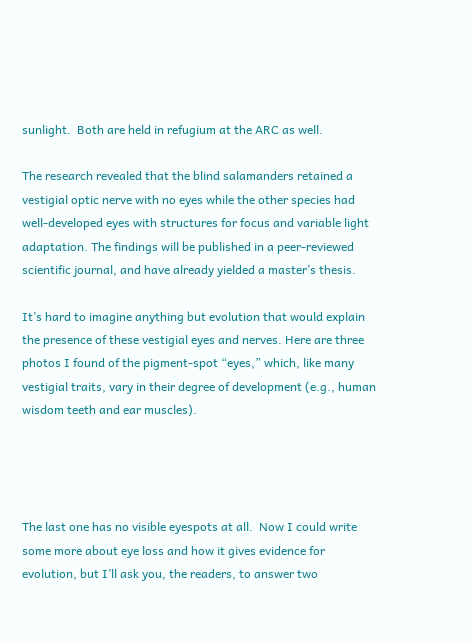sunlight.  Both are held in refugium at the ARC as well.

The research revealed that the blind salamanders retained a vestigial optic nerve with no eyes while the other species had well-developed eyes with structures for focus and variable light adaptation. The findings will be published in a peer-reviewed scientific journal, and have already yielded a master’s thesis.

It’s hard to imagine anything but evolution that would explain the presence of these vestigial eyes and nerves. Here are three photos I found of the pigment-spot “eyes,” which, like many vestigial traits, vary in their degree of development (e.g., human wisdom teeth and ear muscles).




The last one has no visible eyespots at all.  Now I could write some more about eye loss and how it gives evidence for evolution, but I’ll ask you, the readers, to answer two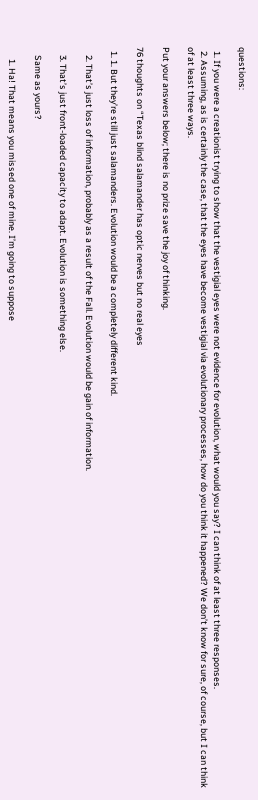questions:

  1. If you were a creationist trying to show that the vestigial eyes were not evidence for evolution, what would you say? I can think of at least three responses.
  2. Assuming, as is certainly the case, that the eyes have become vestigial via evolutionary processes, how do you think it happened? We don’t know for sure, of course, but I can think of at least three ways.

Put your answers below; there is no prize save the joy of thinking.

76 thoughts on “Texas blind salamander has optic nerves but no real eyes

  1. 1. But they’re still just salamanders. Evolution would be a completely different kind.

    2. That’s just loss of information, probably as a result of the Fall. Evolution would be gain of information.

    3. That’s just front-loaded capacity to adapt. Evolution is something else.

    Same as yours?

      1. Ha! That means you missed one of mine. I’m going to suppose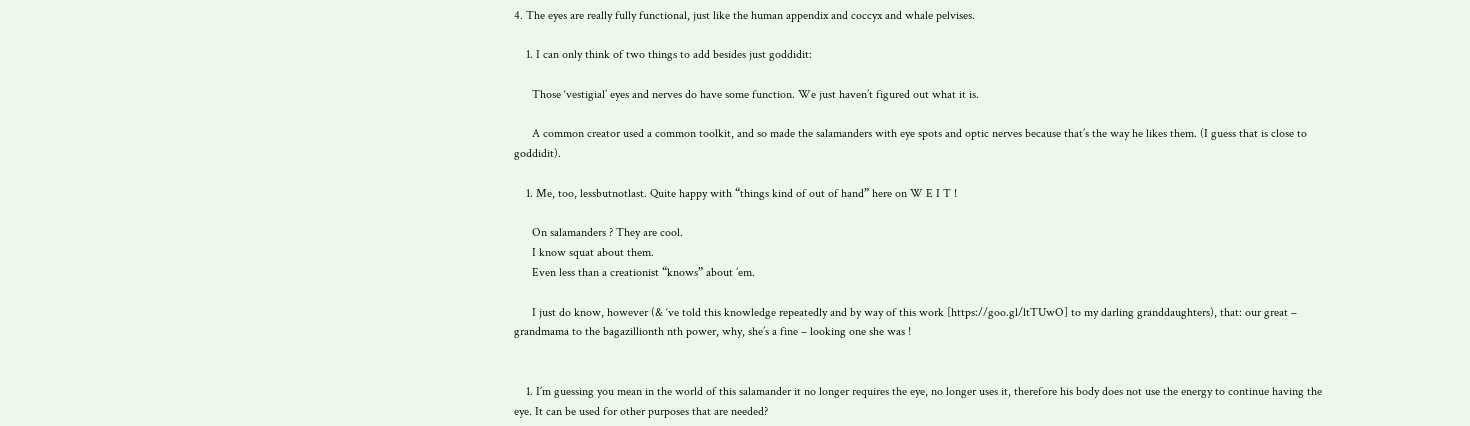4. The eyes are really fully functional, just like the human appendix and coccyx and whale pelvises.

    1. I can only think of two things to add besides just goddidit:

      Those ‘vestigial’ eyes and nerves do have some function. We just haven’t figured out what it is.

      A common creator used a common toolkit, and so made the salamanders with eye spots and optic nerves because that’s the way he likes them. (I guess that is close to goddidit).

    1. Me, too, lessbutnotlast. Quite happy with “things kind of out of hand” here on W E I T !

      On salamanders ? They are cool.
      I know squat about them.
      Even less than a creationist “knows” about ’em.

      I just do know, however (& ‘ve told this knowledge repeatedly and by way of this work [https://goo.gl/ltTUwO] to my darling granddaughters), that: our great – grandmama to the bagazillionth nth power, why, she’s a fine – looking one she was !


    1. I’m guessing you mean in the world of this salamander it no longer requires the eye, no longer uses it, therefore his body does not use the energy to continue having the eye. It can be used for other purposes that are needed?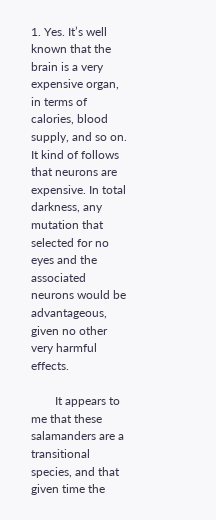1. Yes. It’s well known that the brain is a very expensive organ, in terms of calories, blood supply, and so on. It kind of follows that neurons are expensive. In total darkness, any mutation that selected for no eyes and the associated neurons would be advantageous, given no other very harmful effects.

        It appears to me that these salamanders are a transitional species, and that given time the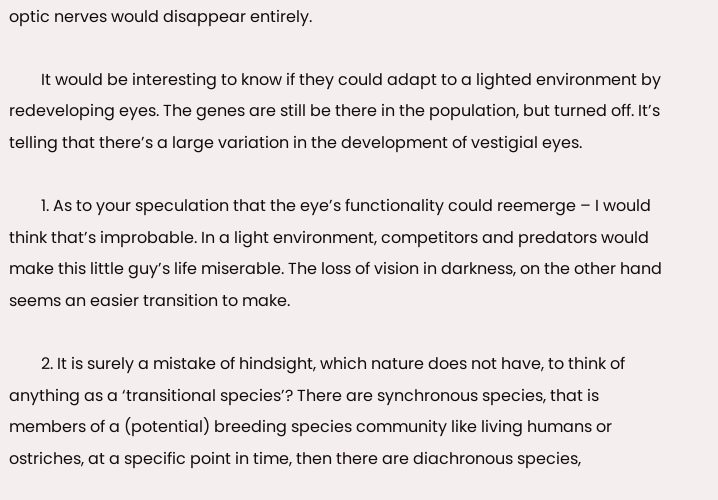optic nerves would disappear entirely.

        It would be interesting to know if they could adapt to a lighted environment by redeveloping eyes. The genes are still be there in the population, but turned off. It’s telling that there’s a large variation in the development of vestigial eyes.

        1. As to your speculation that the eye’s functionality could reemerge – I would think that’s improbable. In a light environment, competitors and predators would make this little guy’s life miserable. The loss of vision in darkness, on the other hand seems an easier transition to make.

        2. It is surely a mistake of hindsight, which nature does not have, to think of anything as a ‘transitional species’? There are synchronous species, that is members of a (potential) breeding species community like living humans or ostriches, at a specific point in time, then there are diachronous species,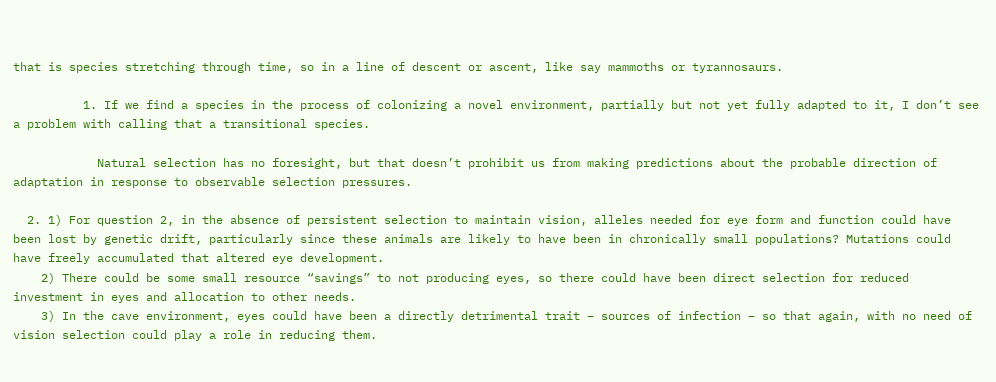that is species stretching through time, so in a line of descent or ascent, like say mammoths or tyrannosaurs.

          1. If we find a species in the process of colonizing a novel environment, partially but not yet fully adapted to it, I don’t see a problem with calling that a transitional species.

            Natural selection has no foresight, but that doesn’t prohibit us from making predictions about the probable direction of adaptation in response to observable selection pressures.

  2. 1) For question 2, in the absence of persistent selection to maintain vision, alleles needed for eye form and function could have been lost by genetic drift, particularly since these animals are likely to have been in chronically small populations? Mutations could have freely accumulated that altered eye development.
    2) There could be some small resource “savings” to not producing eyes, so there could have been direct selection for reduced investment in eyes and allocation to other needs.
    3) In the cave environment, eyes could have been a directly detrimental trait – sources of infection – so that again, with no need of vision selection could play a role in reducing them.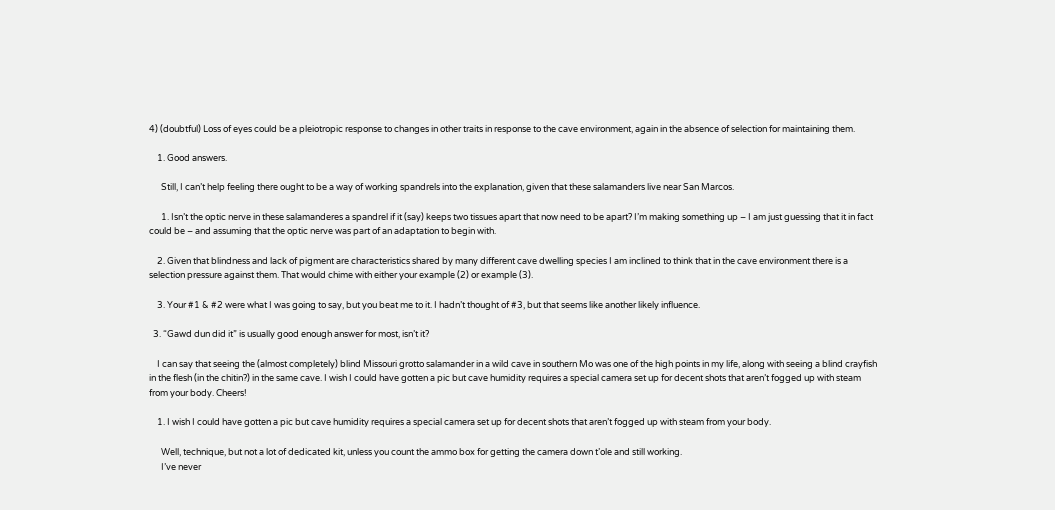4) (doubtful) Loss of eyes could be a pleiotropic response to changes in other traits in response to the cave environment, again in the absence of selection for maintaining them.

    1. Good answers.

      Still, I can’t help feeling there ought to be a way of working spandrels into the explanation, given that these salamanders live near San Marcos.

      1. Isn’t the optic nerve in these salamanderes a spandrel if it (say) keeps two tissues apart that now need to be apart? I’m making something up – I am just guessing that it in fact could be – and assuming that the optic nerve was part of an adaptation to begin with.

    2. Given that blindness and lack of pigment are characteristics shared by many different cave dwelling species I am inclined to think that in the cave environment there is a selection pressure against them. That would chime with either your example (2) or example (3).

    3. Your #1 & #2 were what I was going to say, but you beat me to it. I hadn’t thought of #3, but that seems like another likely influence.

  3. “Gawd dun did it” is usually good enough answer for most, isn’t it?

    I can say that seeing the (almost completely) blind Missouri grotto salamander in a wild cave in southern Mo was one of the high points in my life, along with seeing a blind crayfish in the flesh (in the chitin?) in the same cave. I wish I could have gotten a pic but cave humidity requires a special camera set up for decent shots that aren’t fogged up with steam from your body. Cheers!

    1. I wish I could have gotten a pic but cave humidity requires a special camera set up for decent shots that aren’t fogged up with steam from your body.

      Well, technique, but not a lot of dedicated kit, unless you count the ammo box for getting the camera down t’ole and still working.
      I’ve never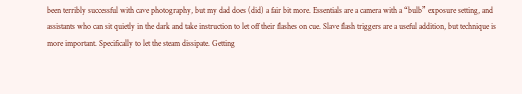been terribly successful with cave photography, but my dad does (did) a fair bit more. Essentials are a camera with a “bulb” exposure setting, and assistants who can sit quietly in the dark and take instruction to let off their flashes on cue. Slave flash triggers are a useful addition, but technique is more important. Specifically to let the steam dissipate. Getting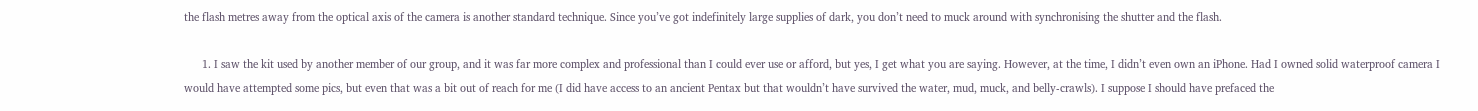the flash metres away from the optical axis of the camera is another standard technique. Since you’ve got indefinitely large supplies of dark, you don’t need to muck around with synchronising the shutter and the flash.

      1. I saw the kit used by another member of our group, and it was far more complex and professional than I could ever use or afford, but yes, I get what you are saying. However, at the time, I didn’t even own an iPhone. Had I owned solid waterproof camera I would have attempted some pics, but even that was a bit out of reach for me (I did have access to an ancient Pentax but that wouldn’t have survived the water, mud, muck, and belly-crawls). I suppose I should have prefaced the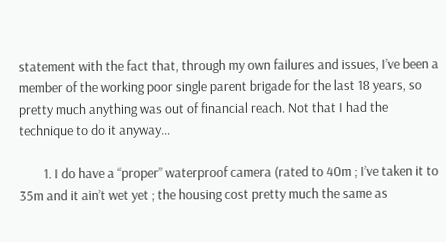statement with the fact that, through my own failures and issues, I’ve been a member of the working poor single parent brigade for the last 18 years, so pretty much anything was out of financial reach. Not that I had the technique to do it anyway…

        1. I do have a “proper” waterproof camera (rated to 40m ; I’ve taken it to 35m and it ain’t wet yet ; the housing cost pretty much the same as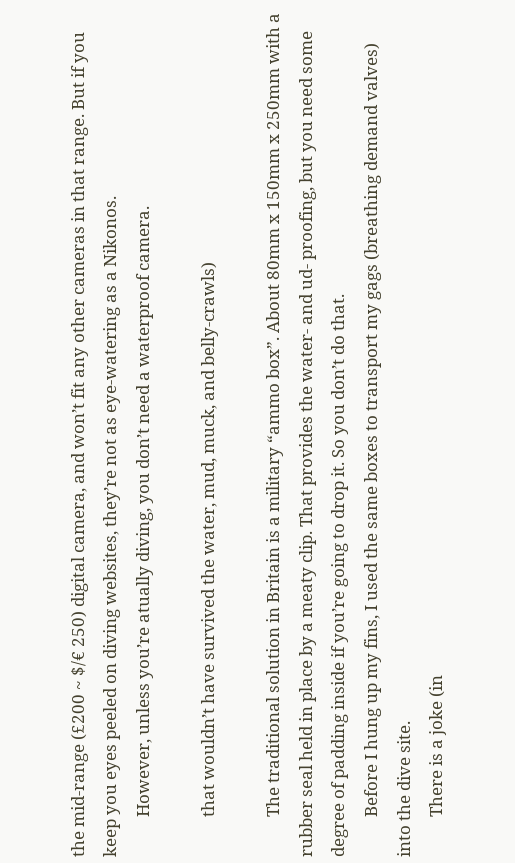the mid-range (£200 ~ $/€ 250) digital camera, and won’t fit any other cameras in that range. But if you keep you eyes peeled on diving websites, they’re not as eye-watering as a Nikonos.
          However, unless you’re atually diving, you don’t need a waterproof camera.

          that wouldn’t have survived the water, mud, muck, and belly-crawls)

          The traditional solution in Britain is a military “ammo box”. About 80mm x 150mm x 250mm with a rubber seal held in place by a meaty clip. That provides the water- and ud- proofing, but you need some degree of padding inside if you’re going to drop it. So you don’t do that.
          Before I hung up my fins, I used the same boxes to transport my gags (breathing demand valves) into the dive site.
          There is a joke (in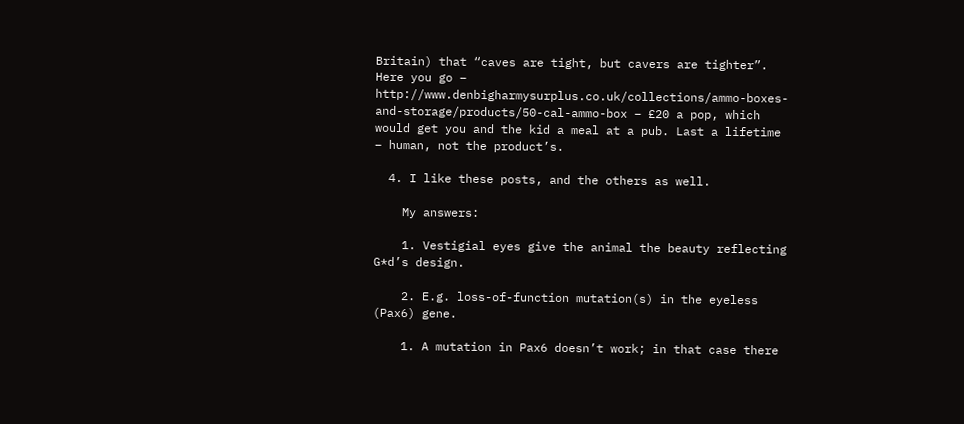Britain) that “caves are tight, but cavers are tighter”. Here you go – http://www.denbigharmysurplus.co.uk/collections/ammo-boxes-and-storage/products/50-cal-ammo-box – £20 a pop, which would get you and the kid a meal at a pub. Last a lifetime – human, not the product’s.

  4. I like these posts, and the others as well.

    My answers:

    1. Vestigial eyes give the animal the beauty reflecting G*d’s design.

    2. E.g. loss-of-function mutation(s) in the eyeless (Pax6) gene.

    1. A mutation in Pax6 doesn’t work; in that case there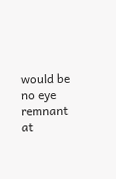would be no eye remnant at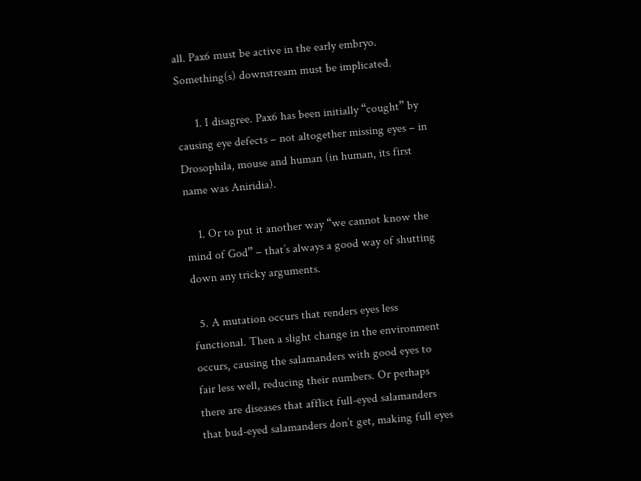all. Pax6 must be active in the early embryo. Something(s) downstream must be implicated.

      1. I disagree. Pax6 has been initially “cought” by causing eye defects – not altogether missing eyes – in Drosophila, mouse and human (in human, its first name was Aniridia).

    1. Or to put it another way “we cannot know the mind of God” – that’s always a good way of shutting down any tricky arguments.

  5. A mutation occurs that renders eyes less functional. Then a slight change in the environment occurs, causing the salamanders with good eyes to fair less well, reducing their numbers. Or perhaps there are diseases that afflict full-eyed salamanders that bud-eyed salamanders don’t get, making full eyes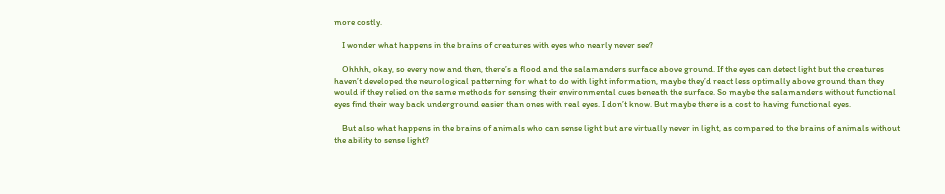more costly.

    I wonder what happens in the brains of creatures with eyes who nearly never see?

    Ohhhh, okay, so every now and then, there’s a flood and the salamanders surface above ground. If the eyes can detect light but the creatures haven’t developed the neurological patterning for what to do with light information, maybe they’d react less optimally above ground than they would if they relied on the same methods for sensing their environmental cues beneath the surface. So maybe the salamanders without functional eyes find their way back underground easier than ones with real eyes. I don’t know. But maybe there is a cost to having functional eyes.

    But also what happens in the brains of animals who can sense light but are virtually never in light, as compared to the brains of animals without the ability to sense light?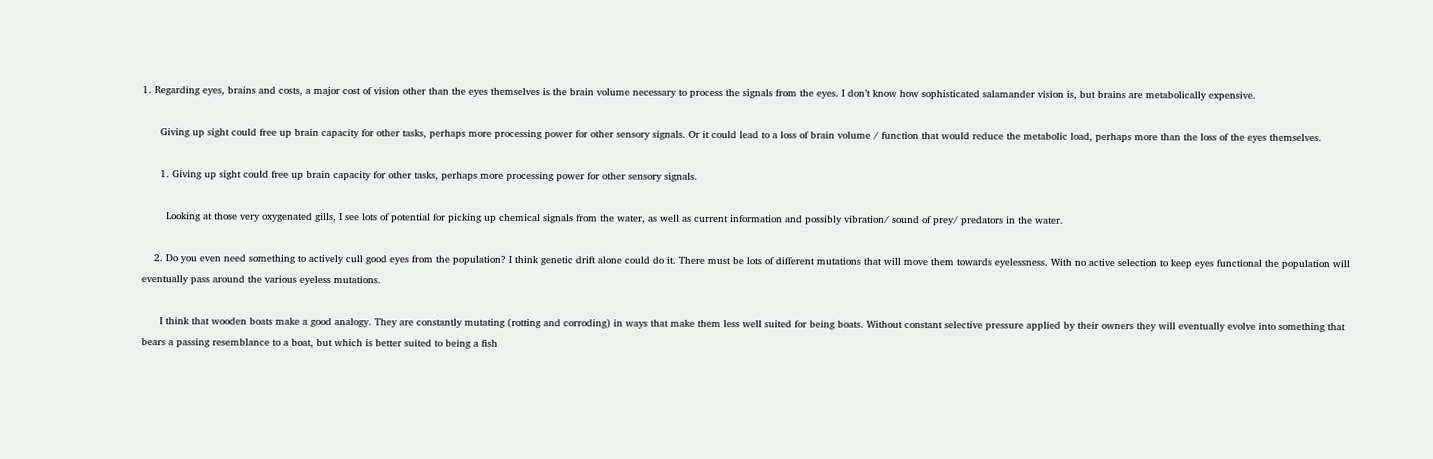1. Regarding eyes, brains and costs, a major cost of vision other than the eyes themselves is the brain volume necessary to process the signals from the eyes. I don’t know how sophisticated salamander vision is, but brains are metabolically expensive.

      Giving up sight could free up brain capacity for other tasks, perhaps more processing power for other sensory signals. Or it could lead to a loss of brain volume / function that would reduce the metabolic load, perhaps more than the loss of the eyes themselves.

      1. Giving up sight could free up brain capacity for other tasks, perhaps more processing power for other sensory signals.

        Looking at those very oxygenated gills, I see lots of potential for picking up chemical signals from the water, as well as current information and possibly vibration/ sound of prey/ predators in the water.

    2. Do you even need something to actively cull good eyes from the population? I think genetic drift alone could do it. There must be lots of different mutations that will move them towards eyelessness. With no active selection to keep eyes functional the population will eventually pass around the various eyeless mutations.

      I think that wooden boats make a good analogy. They are constantly mutating (rotting and corroding) in ways that make them less well suited for being boats. Without constant selective pressure applied by their owners they will eventually evolve into something that bears a passing resemblance to a boat, but which is better suited to being a fish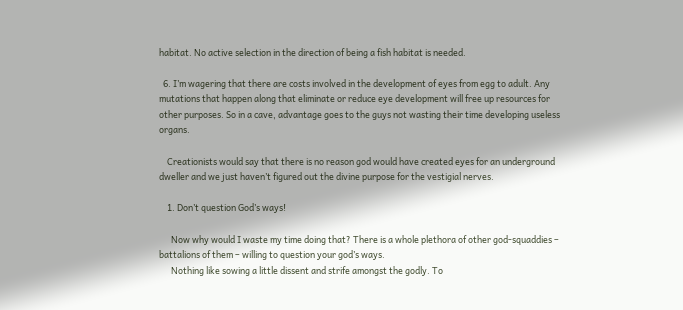habitat. No active selection in the direction of being a fish habitat is needed.

  6. I’m wagering that there are costs involved in the development of eyes from egg to adult. Any mutations that happen along that eliminate or reduce eye development will free up resources for other purposes. So in a cave, advantage goes to the guys not wasting their time developing useless organs.

    Creationists would say that there is no reason god would have created eyes for an underground dweller and we just haven’t figured out the divine purpose for the vestigial nerves.

    1. Don’t question God’s ways!

      Now why would I waste my time doing that? There is a whole plethora of other god-squaddies – battalions of them – willing to question your god’s ways.
      Nothing like sowing a little dissent and strife amongst the godly. To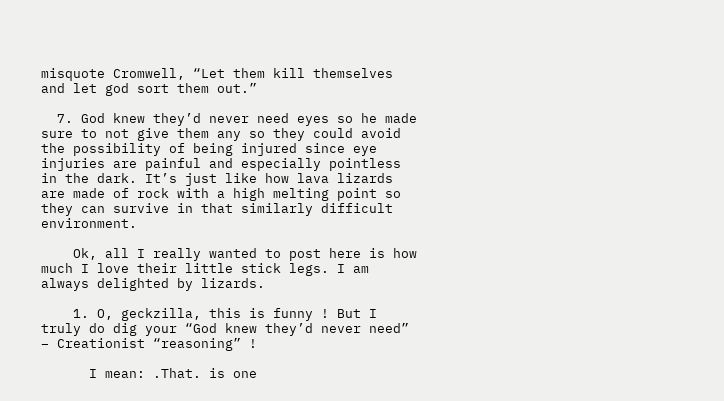misquote Cromwell, “Let them kill themselves and let god sort them out.”

  7. God knew they’d never need eyes so he made sure to not give them any so they could avoid the possibility of being injured since eye injuries are painful and especially pointless in the dark. It’s just like how lava lizards are made of rock with a high melting point so they can survive in that similarly difficult environment.

    Ok, all I really wanted to post here is how much I love their little stick legs. I am always delighted by lizards.

    1. O, geckzilla, this is funny ! But I truly do dig your “God knew they’d never need” – Creationist “reasoning” !

      I mean: .That. is one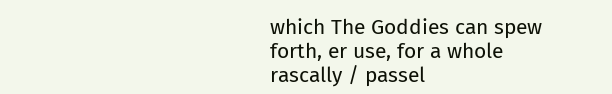which The Goddies can spew forth, er use, for a whole rascally / passel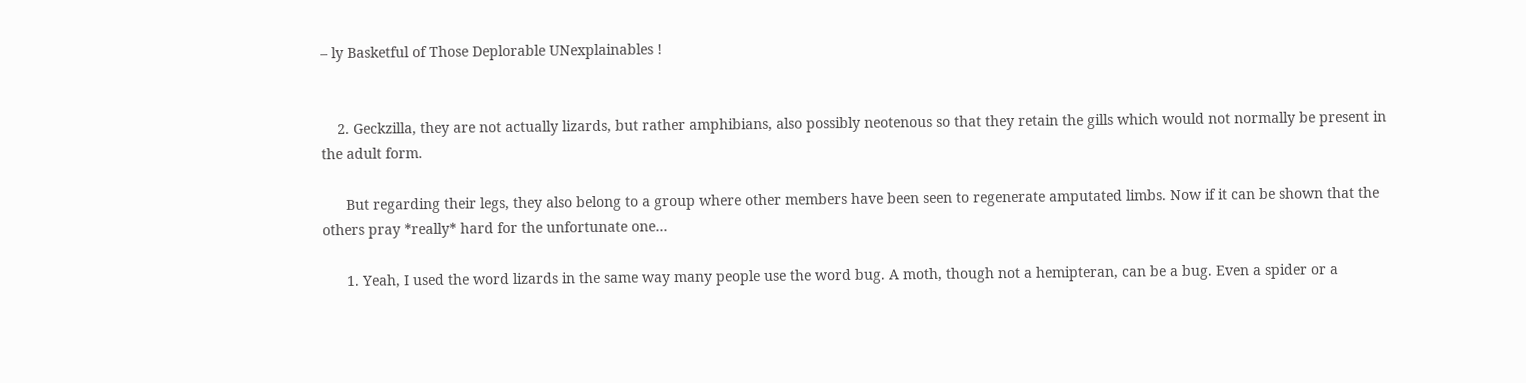– ly Basketful of Those Deplorable UNexplainables !


    2. Geckzilla, they are not actually lizards, but rather amphibians, also possibly neotenous so that they retain the gills which would not normally be present in the adult form.

      But regarding their legs, they also belong to a group where other members have been seen to regenerate amputated limbs. Now if it can be shown that the others pray *really* hard for the unfortunate one…

      1. Yeah, I used the word lizards in the same way many people use the word bug. A moth, though not a hemipteran, can be a bug. Even a spider or a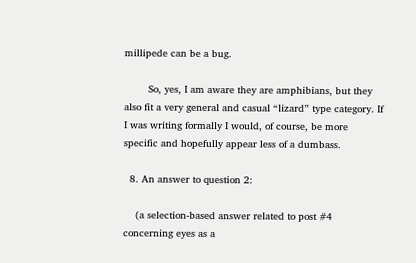millipede can be a bug.

        So, yes, I am aware they are amphibians, but they also fit a very general and casual “lizard” type category. If I was writing formally I would, of course, be more specific and hopefully appear less of a dumbass.

  8. An answer to question 2:

    (a selection-based answer related to post #4 concerning eyes as a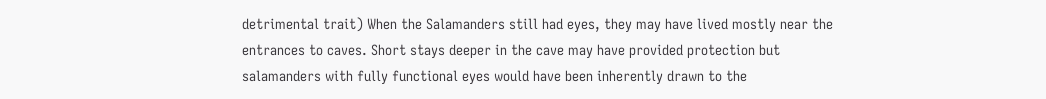detrimental trait) When the Salamanders still had eyes, they may have lived mostly near the entrances to caves. Short stays deeper in the cave may have provided protection but salamanders with fully functional eyes would have been inherently drawn to the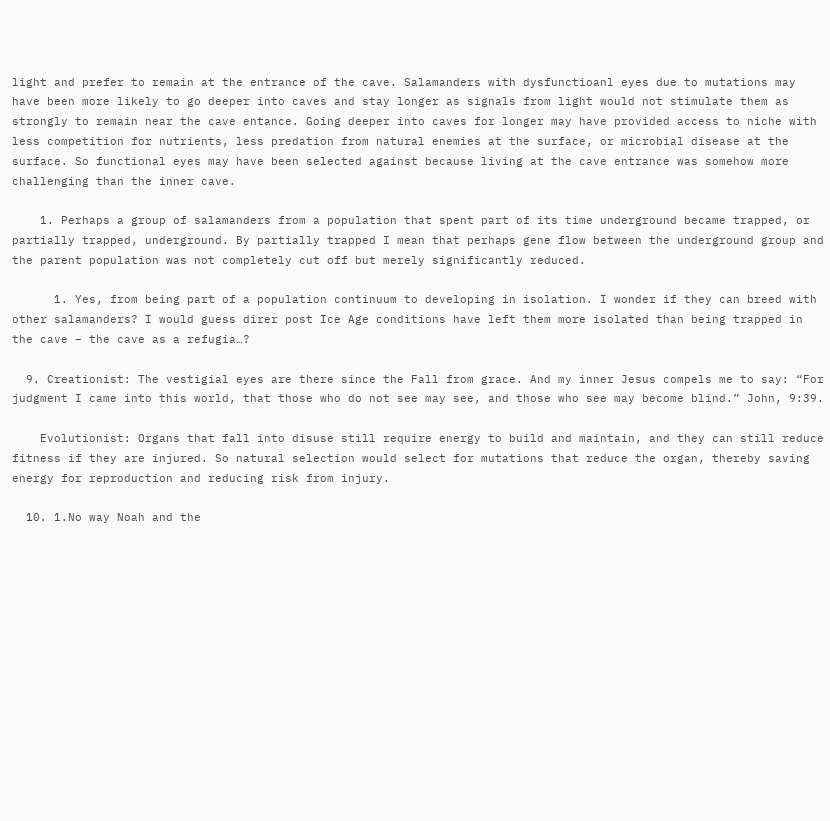light and prefer to remain at the entrance of the cave. Salamanders with dysfunctioanl eyes due to mutations may have been more likely to go deeper into caves and stay longer as signals from light would not stimulate them as strongly to remain near the cave entance. Going deeper into caves for longer may have provided access to niche with less competition for nutrients, less predation from natural enemies at the surface, or microbial disease at the surface. So functional eyes may have been selected against because living at the cave entrance was somehow more challenging than the inner cave.

    1. Perhaps a group of salamanders from a population that spent part of its time underground became trapped, or partially trapped, underground. By partially trapped I mean that perhaps gene flow between the underground group and the parent population was not completely cut off but merely significantly reduced.

      1. Yes, from being part of a population continuum to developing in isolation. I wonder if they can breed with other salamanders? I would guess direr post Ice Age conditions have left them more isolated than being trapped in the cave – the cave as a refugia…?

  9. Creationist: The vestigial eyes are there since the Fall from grace. And my inner Jesus compels me to say: “For judgment I came into this world, that those who do not see may see, and those who see may become blind.” John, 9:39.

    Evolutionist: Organs that fall into disuse still require energy to build and maintain, and they can still reduce fitness if they are injured. So natural selection would select for mutations that reduce the organ, thereby saving energy for reproduction and reducing risk from injury.

  10. 1.No way Noah and the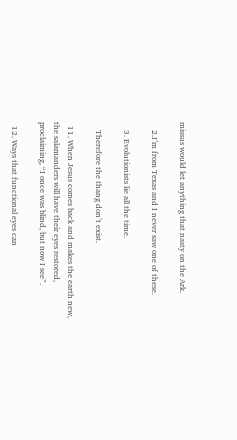missus would let anything that nasty on the Ark.

    2.I’m from Texas and I never saw one of these.

    3. Evolutionists lie all the time.

    Therefore the thang don’t exist.

  11. When Jesus comes back and makes the earth new, the salamanders will have their eyes restored, proclaiming, “I once was blind, but now I see”.

  12. Ways that functional eyes can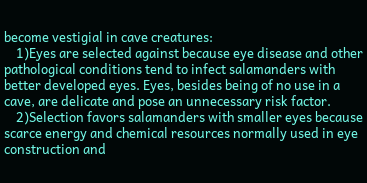become vestigial in cave creatures:
    1)Eyes are selected against because eye disease and other pathological conditions tend to infect salamanders with better developed eyes. Eyes, besides being of no use in a cave, are delicate and pose an unnecessary risk factor.
    2)Selection favors salamanders with smaller eyes because scarce energy and chemical resources normally used in eye construction and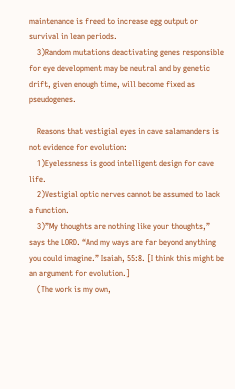maintenance is freed to increase egg output or survival in lean periods.
    3)Random mutations deactivating genes responsible for eye development may be neutral and by genetic drift, given enough time, will become fixed as pseudogenes.

    Reasons that vestigial eyes in cave salamanders is not evidence for evolution:
    1)Eyelessness is good intelligent design for cave life.
    2)Vestigial optic nerves cannot be assumed to lack a function.
    3)”My thoughts are nothing like your thoughts,” says the LORD. “And my ways are far beyond anything you could imagine.” Isaiah, 55:8. [I think this might be an argument for evolution.]
    (The work is my own,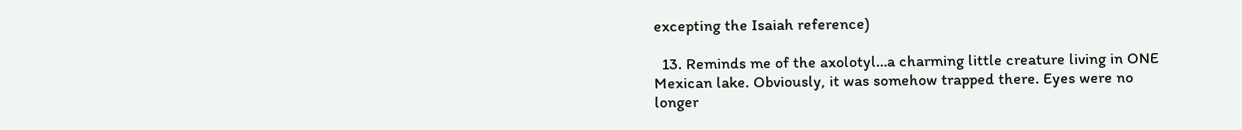excepting the Isaiah reference)

  13. Reminds me of the axolotyl…a charming little creature living in ONE Mexican lake. Obviously, it was somehow trapped there. Eyes were no longer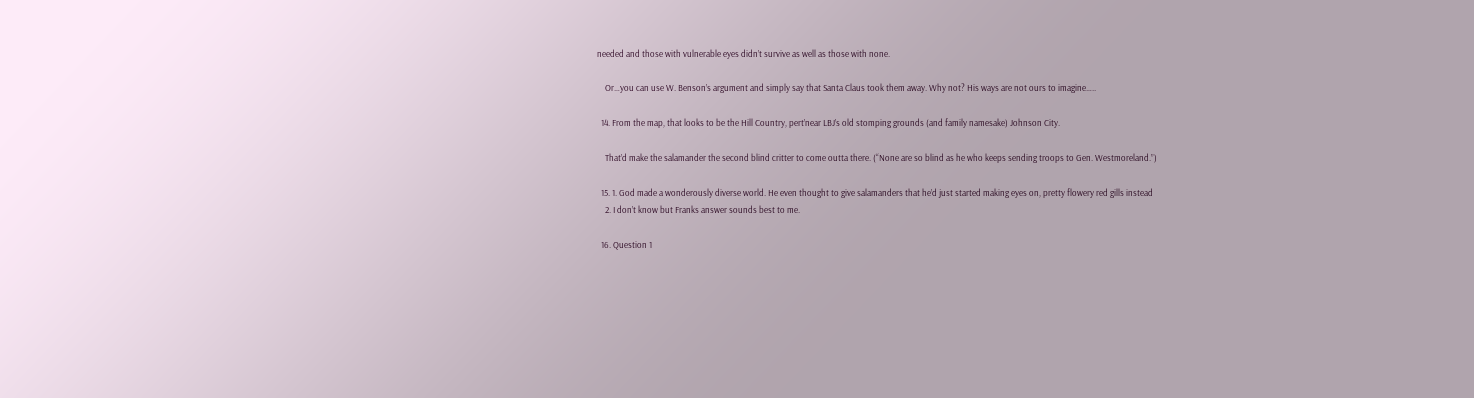needed and those with vulnerable eyes didn’t survive as well as those with none.

    Or…you can use W. Benson’s argument and simply say that Santa Claus took them away. Why not? His ways are not ours to imagine…..

  14. From the map, that looks to be the Hill Country, pert’near LBJ’s old stomping grounds (and family namesake) Johnson City.

    That’d make the salamander the second blind critter to come outta there. (“None are so blind as he who keeps sending troops to Gen. Westmoreland.”)

  15. 1. God made a wonderously diverse world. He even thought to give salamanders that he’d just started making eyes on, pretty flowery red gills instead
    2. I don’t know but Franks answer sounds best to me.

  16. Question 1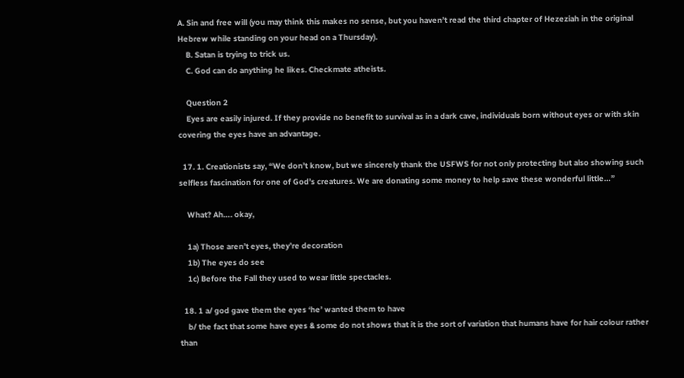A. Sin and free will (you may think this makes no sense, but you haven’t read the third chapter of Hezeziah in the original Hebrew while standing on your head on a Thursday).
    B. Satan is trying to trick us.
    C. God can do anything he likes. Checkmate atheists.

    Question 2
    Eyes are easily injured. If they provide no benefit to survival as in a dark cave, individuals born without eyes or with skin covering the eyes have an advantage.

  17. 1. Creationists say, “We don’t know, but we sincerely thank the USFWS for not only protecting but also showing such selfless fascination for one of God’s creatures. We are donating some money to help save these wonderful little…”

    What? Ah…. okay,

    1a) Those aren’t eyes, they’re decoration
    1b) The eyes do see
    1c) Before the Fall they used to wear little spectacles.

  18. 1 a/ god gave them the eyes ‘he’ wanted them to have
    b/ the fact that some have eyes & some do not shows that it is the sort of variation that humans have for hair colour rather than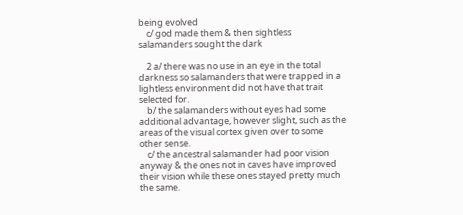being evolved
    c/ god made them & then sightless salamanders sought the dark

    2 a/ there was no use in an eye in the total darkness so salamanders that were trapped in a lightless environment did not have that trait selected for.
    b/ the salamanders without eyes had some additional advantage, however slight, such as the areas of the visual cortex given over to some other sense.
    c/ the ancestral salamander had poor vision anyway & the ones not in caves have improved their vision while these ones stayed pretty much the same.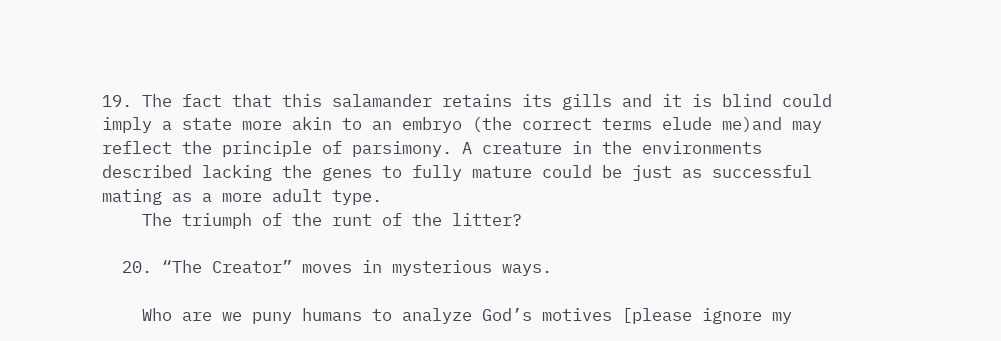19. The fact that this salamander retains its gills and it is blind could imply a state more akin to an embryo (the correct terms elude me)and may reflect the principle of parsimony. A creature in the environments described lacking the genes to fully mature could be just as successful mating as a more adult type.
    The triumph of the runt of the litter?

  20. “The Creator” moves in mysterious ways.

    Who are we puny humans to analyze God’s motives [please ignore my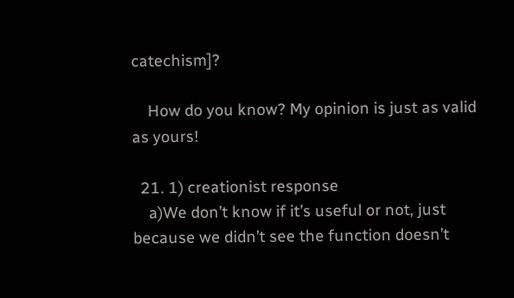catechism]?

    How do you know? My opinion is just as valid as yours!

  21. 1) creationist response
    a)We don’t know if it’s useful or not, just because we didn’t see the function doesn’t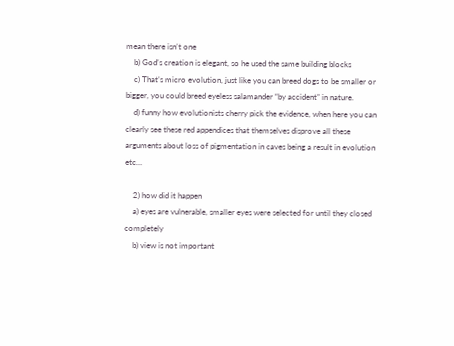mean there isn’t one
    b) God’s creation is elegant, so he used the same building blocks
    c) That’s micro evolution, just like you can breed dogs to be smaller or bigger, you could breed eyeless salamander “by accident” in nature.
    d) funny how evolutionists cherry pick the evidence, when here you can clearly see these red appendices that themselves disprove all these arguments about loss of pigmentation in caves being a result in evolution etc…

    2) how did it happen
    a) eyes are vulnerable, smaller eyes were selected for until they closed completely
    b) view is not important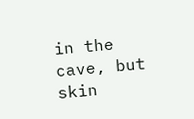in the cave, but skin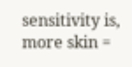sensitivity is, more skin =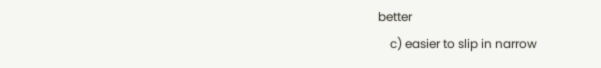better
    c) easier to slip in narrow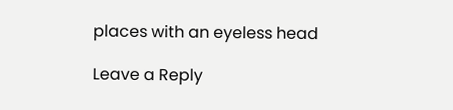places with an eyeless head

Leave a Reply